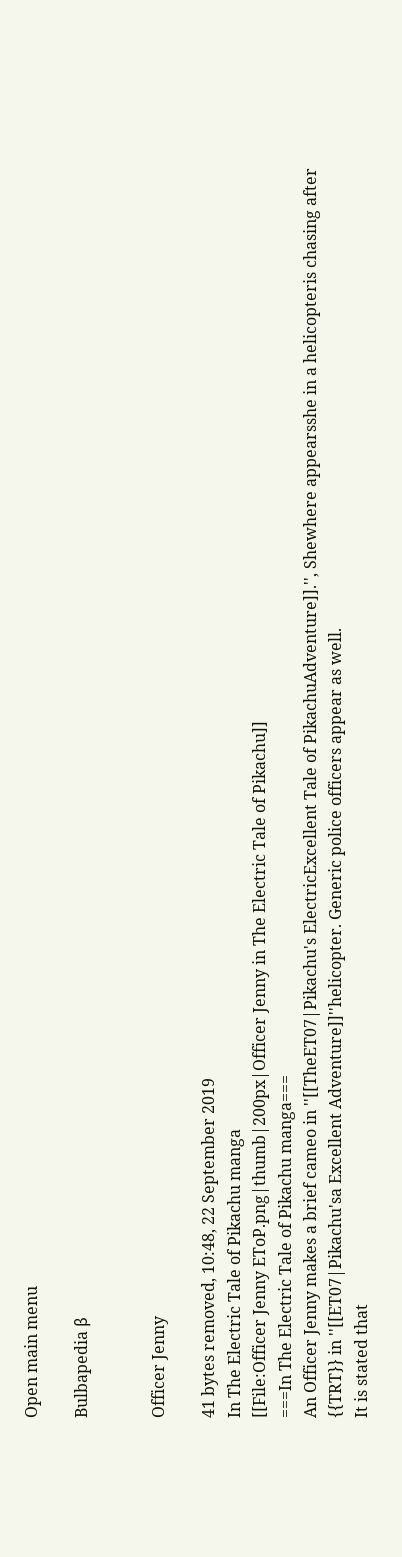Open main menu

Bulbapedia β


Officer Jenny

41 bytes removed, 10:48, 22 September 2019
In The Electric Tale of Pikachu manga
[[File:Officer Jenny EToP.png|thumb|200px|Officer Jenny in The Electric Tale of Pikachu]]
===In The Electric Tale of Pikachu manga===
An Officer Jenny makes a brief cameo in ''[[TheET07|Pikachu's ElectricExcellent Tale of PikachuAdventure]].'', Shewhere appearsshe in a helicopteris chasing after {{TRT}} in ''[[ET07|Pikachu'sa Excellent Adventure]]''helicopter. Generic police officers appear as well.
It is stated that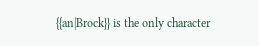{{an|Brock}} is the only character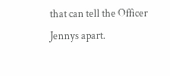that can tell the Officer Jennys apart.